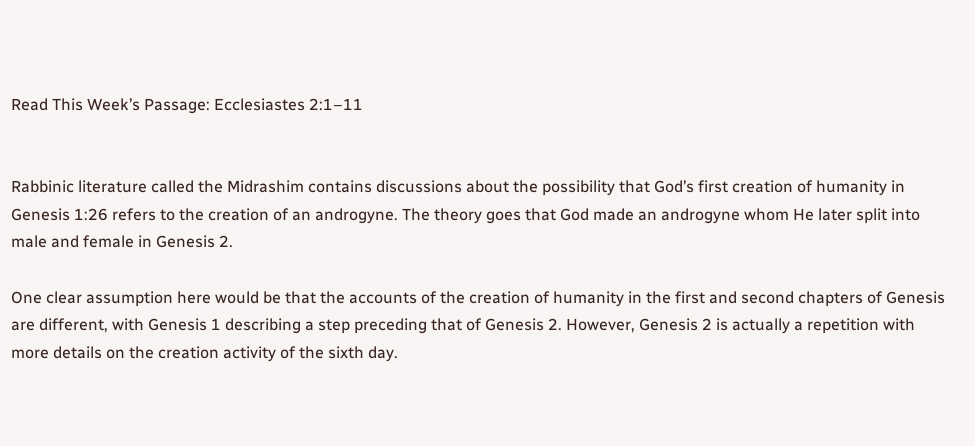Read This Week’s Passage: Ecclesiastes 2:1–11


Rabbinic literature called the Midrashim contains discussions about the possibility that God’s first creation of humanity in Genesis 1:26 refers to the creation of an androgyne. The theory goes that God made an androgyne whom He later split into male and female in Genesis 2.

One clear assumption here would be that the accounts of the creation of humanity in the first and second chapters of Genesis are different, with Genesis 1 describing a step preceding that of Genesis 2. However, Genesis 2 is actually a repetition with more details on the creation activity of the sixth day.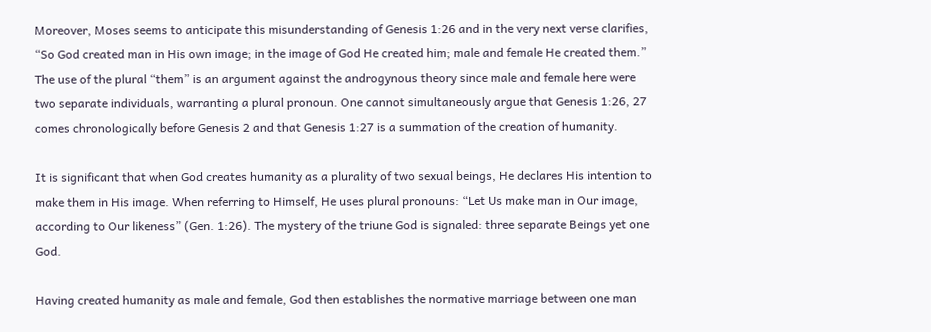Moreover, Moses seems to anticipate this misunderstanding of Genesis 1:26 and in the very next verse clarifies, “So God created man in His own image; in the image of God He created him; male and female He created them.” The use of the plural “them” is an argument against the androgynous theory since male and female here were two separate individuals, warranting a plural pronoun. One cannot simultaneously argue that Genesis 1:26, 27 comes chronologically before Genesis 2 and that Genesis 1:27 is a summation of the creation of humanity.

It is significant that when God creates humanity as a plurality of two sexual beings, He declares His intention to make them in His image. When referring to Himself, He uses plural pronouns: “Let Us make man in Our image, according to Our likeness” (Gen. 1:26). The mystery of the triune God is signaled: three separate Beings yet one God.

Having created humanity as male and female, God then establishes the normative marriage between one man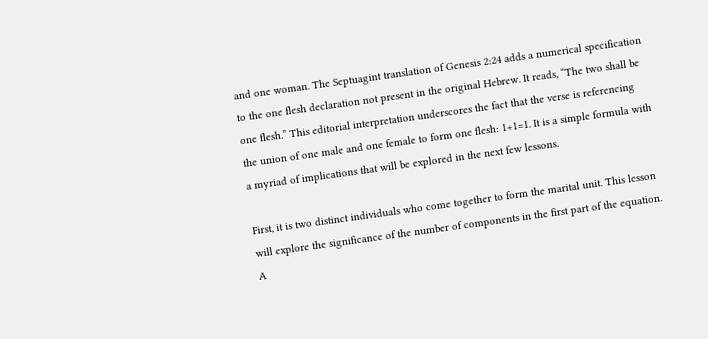and one woman. The Septuagint translation of Genesis 2:24 adds a numerical specification to the one flesh declaration not present in the original Hebrew. It reads, “The two shall be one flesh.” This editorial interpretation underscores the fact that the verse is referencing the union of one male and one female to form one flesh: 1+1=1. It is a simple formula with a myriad of implications that will be explored in the next few lessons.

First, it is two distinct individuals who come together to form the marital unit. This lesson will explore the significance of the number of components in the first part of the equation. A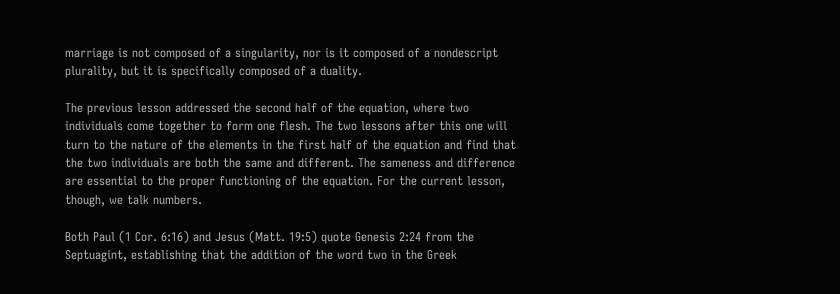marriage is not composed of a singularity, nor is it composed of a nondescript plurality, but it is specifically composed of a duality.

The previous lesson addressed the second half of the equation, where two individuals come together to form one flesh. The two lessons after this one will turn to the nature of the elements in the first half of the equation and find that the two individuals are both the same and different. The sameness and difference are essential to the proper functioning of the equation. For the current lesson, though, we talk numbers.

Both Paul (1 Cor. 6:16) and Jesus (Matt. 19:5) quote Genesis 2:24 from the Septuagint, establishing that the addition of the word two in the Greek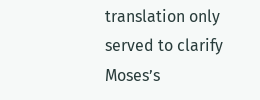translation only served to clarify Moses’s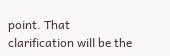point. That clarification will be the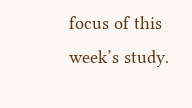focus of this week’s study.